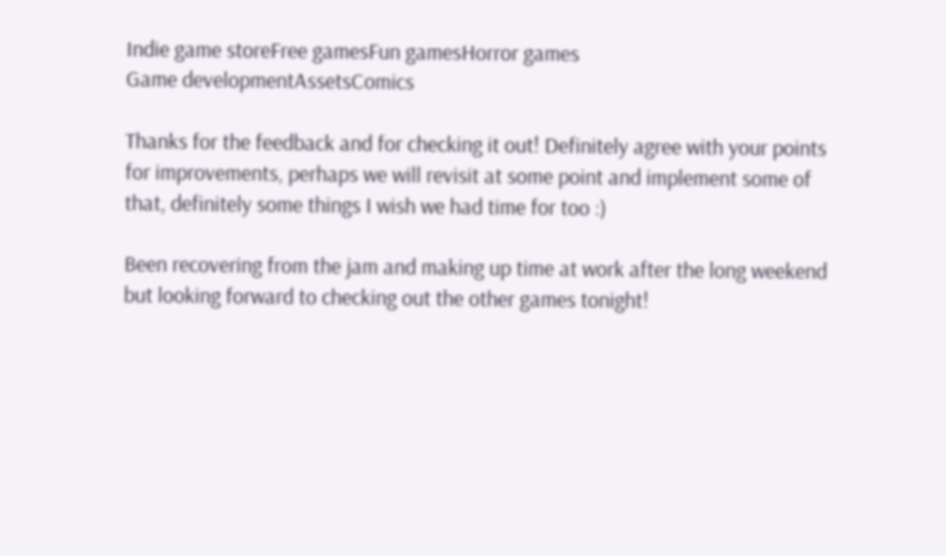Indie game storeFree gamesFun gamesHorror games
Game developmentAssetsComics

Thanks for the feedback and for checking it out! Definitely agree with your points for improvements, perhaps we will revisit at some point and implement some of that, definitely some things I wish we had time for too :)

Been recovering from the jam and making up time at work after the long weekend but looking forward to checking out the other games tonight!